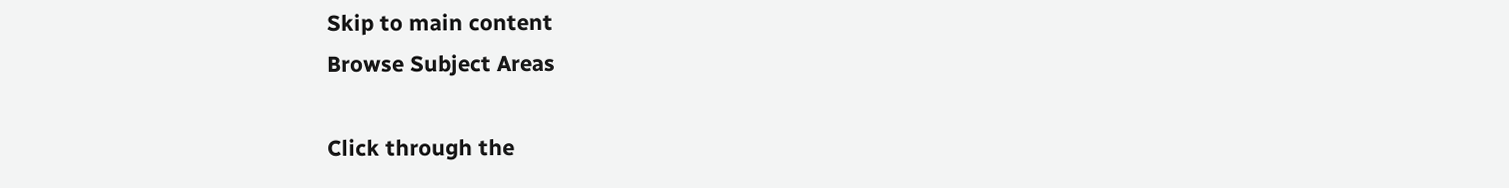Skip to main content
Browse Subject Areas

Click through the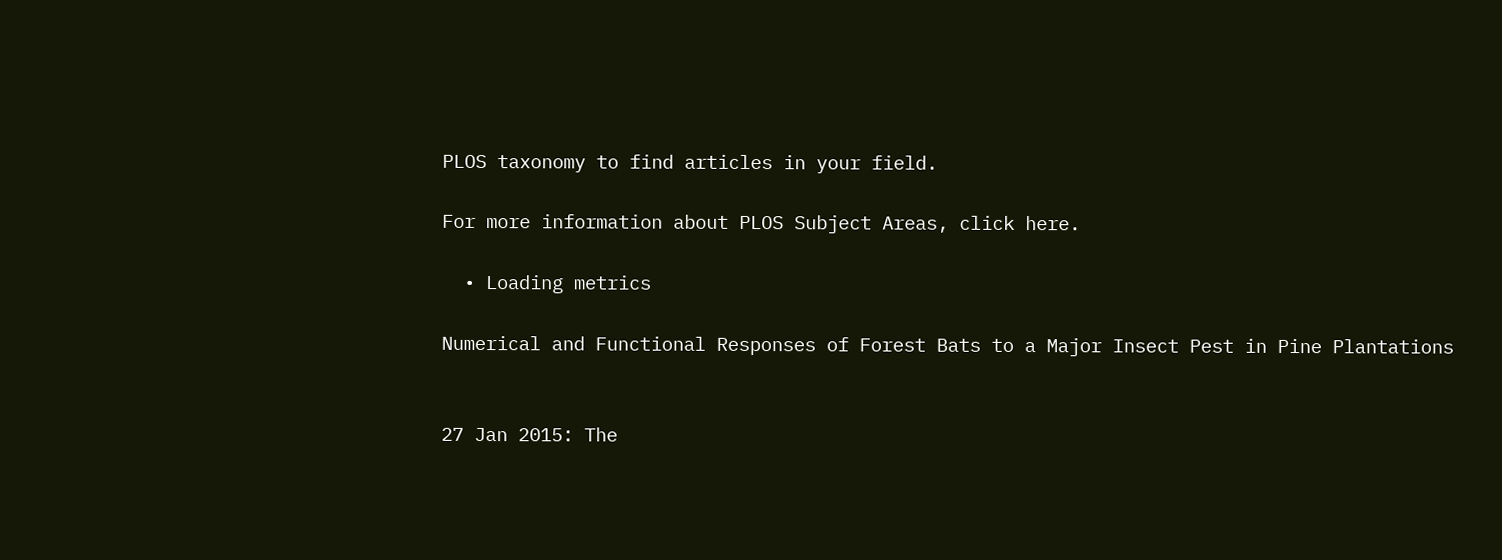PLOS taxonomy to find articles in your field.

For more information about PLOS Subject Areas, click here.

  • Loading metrics

Numerical and Functional Responses of Forest Bats to a Major Insect Pest in Pine Plantations


27 Jan 2015: The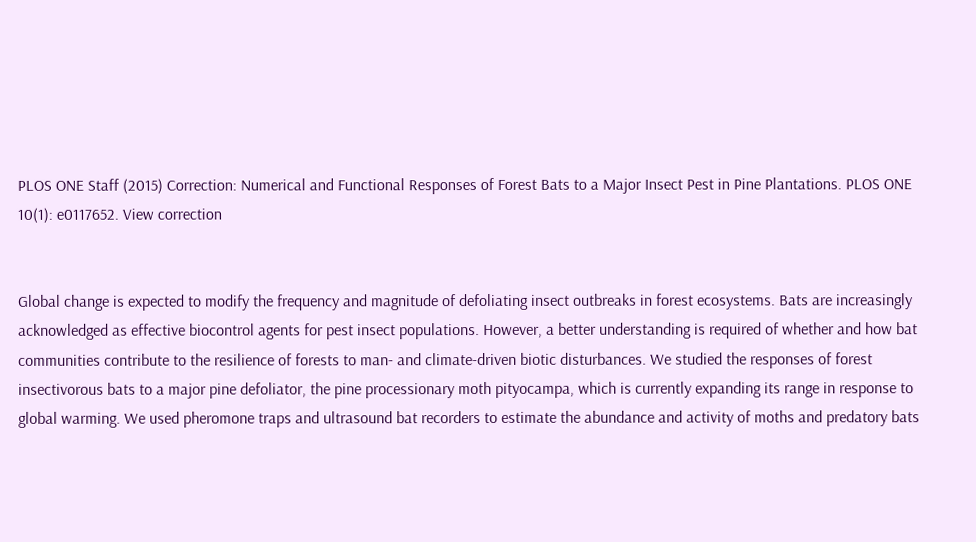PLOS ONE Staff (2015) Correction: Numerical and Functional Responses of Forest Bats to a Major Insect Pest in Pine Plantations. PLOS ONE 10(1): e0117652. View correction


Global change is expected to modify the frequency and magnitude of defoliating insect outbreaks in forest ecosystems. Bats are increasingly acknowledged as effective biocontrol agents for pest insect populations. However, a better understanding is required of whether and how bat communities contribute to the resilience of forests to man- and climate-driven biotic disturbances. We studied the responses of forest insectivorous bats to a major pine defoliator, the pine processionary moth pityocampa, which is currently expanding its range in response to global warming. We used pheromone traps and ultrasound bat recorders to estimate the abundance and activity of moths and predatory bats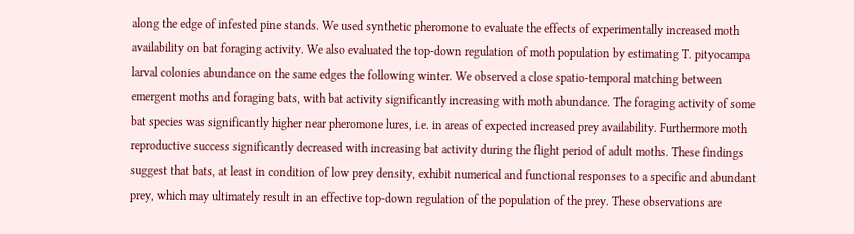along the edge of infested pine stands. We used synthetic pheromone to evaluate the effects of experimentally increased moth availability on bat foraging activity. We also evaluated the top-down regulation of moth population by estimating T. pityocampa larval colonies abundance on the same edges the following winter. We observed a close spatio-temporal matching between emergent moths and foraging bats, with bat activity significantly increasing with moth abundance. The foraging activity of some bat species was significantly higher near pheromone lures, i.e. in areas of expected increased prey availability. Furthermore moth reproductive success significantly decreased with increasing bat activity during the flight period of adult moths. These findings suggest that bats, at least in condition of low prey density, exhibit numerical and functional responses to a specific and abundant prey, which may ultimately result in an effective top-down regulation of the population of the prey. These observations are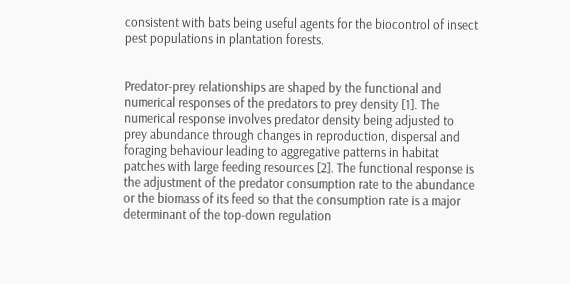consistent with bats being useful agents for the biocontrol of insect pest populations in plantation forests.


Predator-prey relationships are shaped by the functional and numerical responses of the predators to prey density [1]. The numerical response involves predator density being adjusted to prey abundance through changes in reproduction, dispersal and foraging behaviour leading to aggregative patterns in habitat patches with large feeding resources [2]. The functional response is the adjustment of the predator consumption rate to the abundance or the biomass of its feed so that the consumption rate is a major determinant of the top-down regulation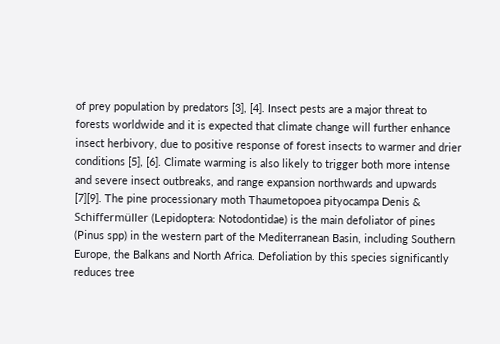of prey population by predators [3], [4]. Insect pests are a major threat to forests worldwide and it is expected that climate change will further enhance insect herbivory, due to positive response of forest insects to warmer and drier conditions [5], [6]. Climate warming is also likely to trigger both more intense and severe insect outbreaks, and range expansion northwards and upwards [7][9]. The pine processionary moth Thaumetopoea pityocampa Denis & Schiffermüller (Lepidoptera: Notodontidae) is the main defoliator of pines (Pinus spp) in the western part of the Mediterranean Basin, including Southern Europe, the Balkans and North Africa. Defoliation by this species significantly reduces tree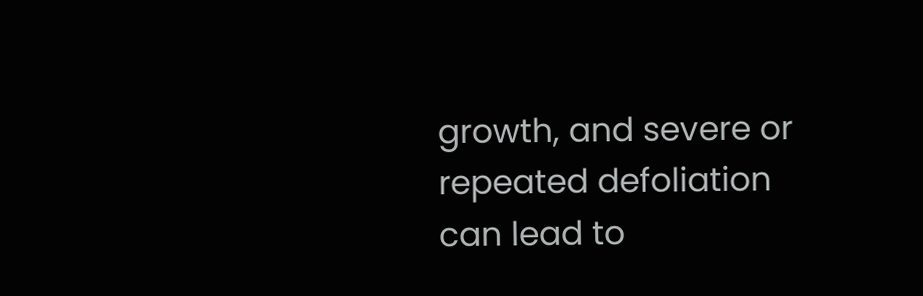growth, and severe or repeated defoliation can lead to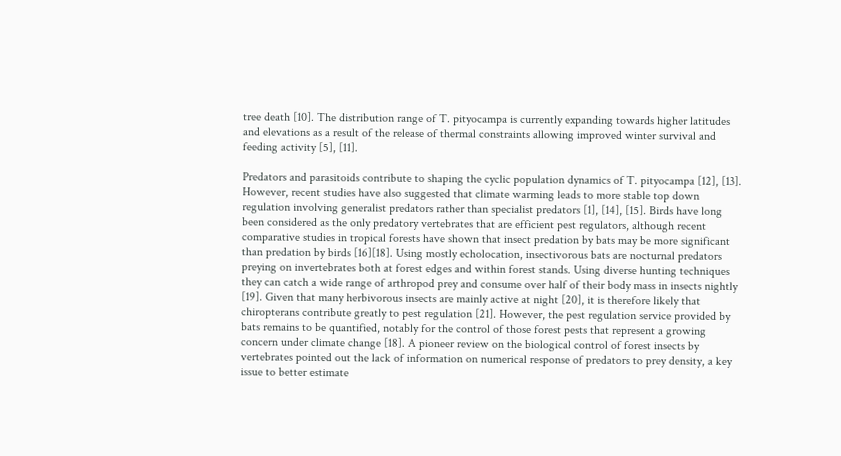tree death [10]. The distribution range of T. pityocampa is currently expanding towards higher latitudes and elevations as a result of the release of thermal constraints allowing improved winter survival and feeding activity [5], [11].

Predators and parasitoids contribute to shaping the cyclic population dynamics of T. pityocampa [12], [13]. However, recent studies have also suggested that climate warming leads to more stable top down regulation involving generalist predators rather than specialist predators [1], [14], [15]. Birds have long been considered as the only predatory vertebrates that are efficient pest regulators, although recent comparative studies in tropical forests have shown that insect predation by bats may be more significant than predation by birds [16][18]. Using mostly echolocation, insectivorous bats are nocturnal predators preying on invertebrates both at forest edges and within forest stands. Using diverse hunting techniques they can catch a wide range of arthropod prey and consume over half of their body mass in insects nightly [19]. Given that many herbivorous insects are mainly active at night [20], it is therefore likely that chiropterans contribute greatly to pest regulation [21]. However, the pest regulation service provided by bats remains to be quantified, notably for the control of those forest pests that represent a growing concern under climate change [18]. A pioneer review on the biological control of forest insects by vertebrates pointed out the lack of information on numerical response of predators to prey density, a key issue to better estimate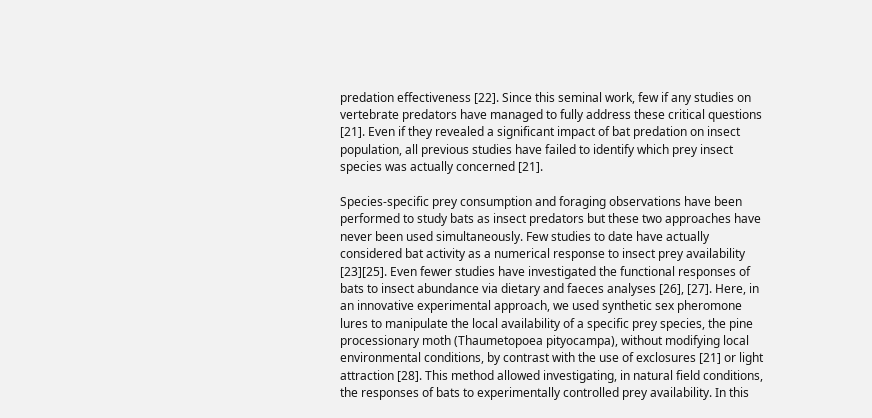predation effectiveness [22]. Since this seminal work, few if any studies on vertebrate predators have managed to fully address these critical questions [21]. Even if they revealed a significant impact of bat predation on insect population, all previous studies have failed to identify which prey insect species was actually concerned [21].

Species-specific prey consumption and foraging observations have been performed to study bats as insect predators but these two approaches have never been used simultaneously. Few studies to date have actually considered bat activity as a numerical response to insect prey availability [23][25]. Even fewer studies have investigated the functional responses of bats to insect abundance via dietary and faeces analyses [26], [27]. Here, in an innovative experimental approach, we used synthetic sex pheromone lures to manipulate the local availability of a specific prey species, the pine processionary moth (Thaumetopoea pityocampa), without modifying local environmental conditions, by contrast with the use of exclosures [21] or light attraction [28]. This method allowed investigating, in natural field conditions, the responses of bats to experimentally controlled prey availability. In this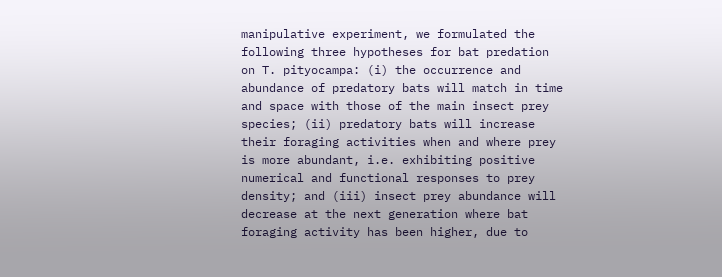manipulative experiment, we formulated the following three hypotheses for bat predation on T. pityocampa: (i) the occurrence and abundance of predatory bats will match in time and space with those of the main insect prey species; (ii) predatory bats will increase their foraging activities when and where prey is more abundant, i.e. exhibiting positive numerical and functional responses to prey density; and (iii) insect prey abundance will decrease at the next generation where bat foraging activity has been higher, due to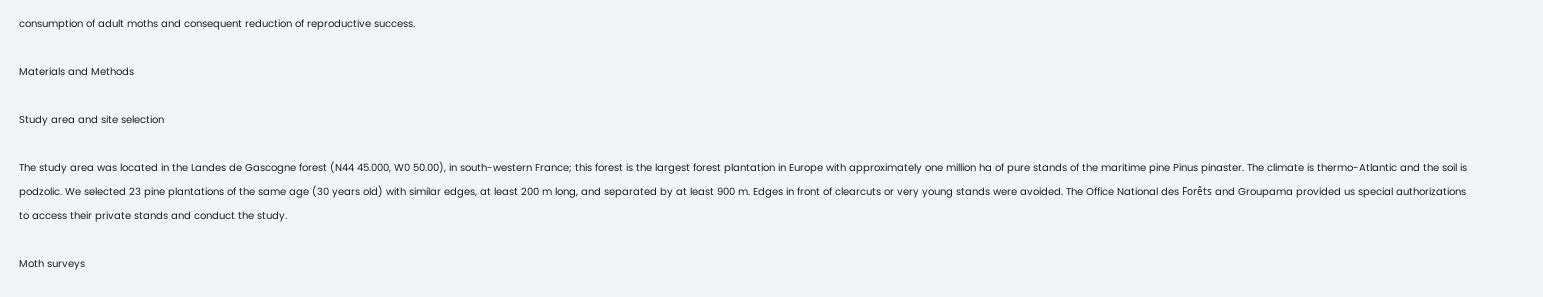consumption of adult moths and consequent reduction of reproductive success.

Materials and Methods

Study area and site selection

The study area was located in the Landes de Gascogne forest (N44 45.000, W0 50.00), in south-western France; this forest is the largest forest plantation in Europe with approximately one million ha of pure stands of the maritime pine Pinus pinaster. The climate is thermo-Atlantic and the soil is podzolic. We selected 23 pine plantations of the same age (30 years old) with similar edges, at least 200 m long, and separated by at least 900 m. Edges in front of clearcuts or very young stands were avoided. The Office National des Forêts and Groupama provided us special authorizations to access their private stands and conduct the study.

Moth surveys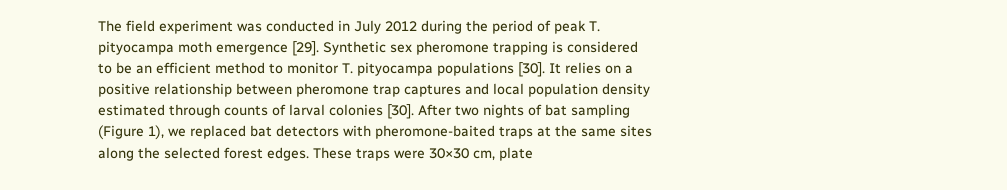The field experiment was conducted in July 2012 during the period of peak T. pityocampa moth emergence [29]. Synthetic sex pheromone trapping is considered to be an efficient method to monitor T. pityocampa populations [30]. It relies on a positive relationship between pheromone trap captures and local population density estimated through counts of larval colonies [30]. After two nights of bat sampling (Figure 1), we replaced bat detectors with pheromone-baited traps at the same sites along the selected forest edges. These traps were 30×30 cm, plate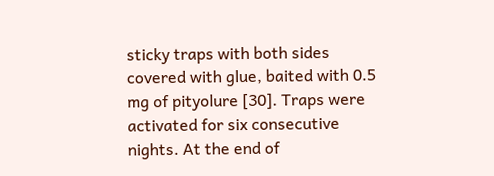sticky traps with both sides covered with glue, baited with 0.5 mg of pityolure [30]. Traps were activated for six consecutive nights. At the end of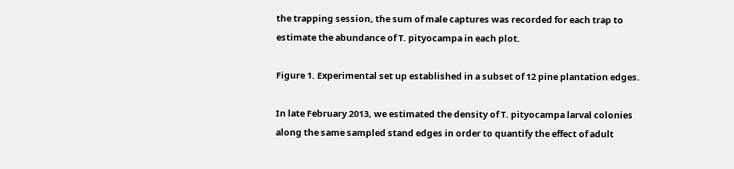the trapping session, the sum of male captures was recorded for each trap to estimate the abundance of T. pityocampa in each plot.

Figure 1. Experimental set up established in a subset of 12 pine plantation edges.

In late February 2013, we estimated the density of T. pityocampa larval colonies along the same sampled stand edges in order to quantify the effect of adult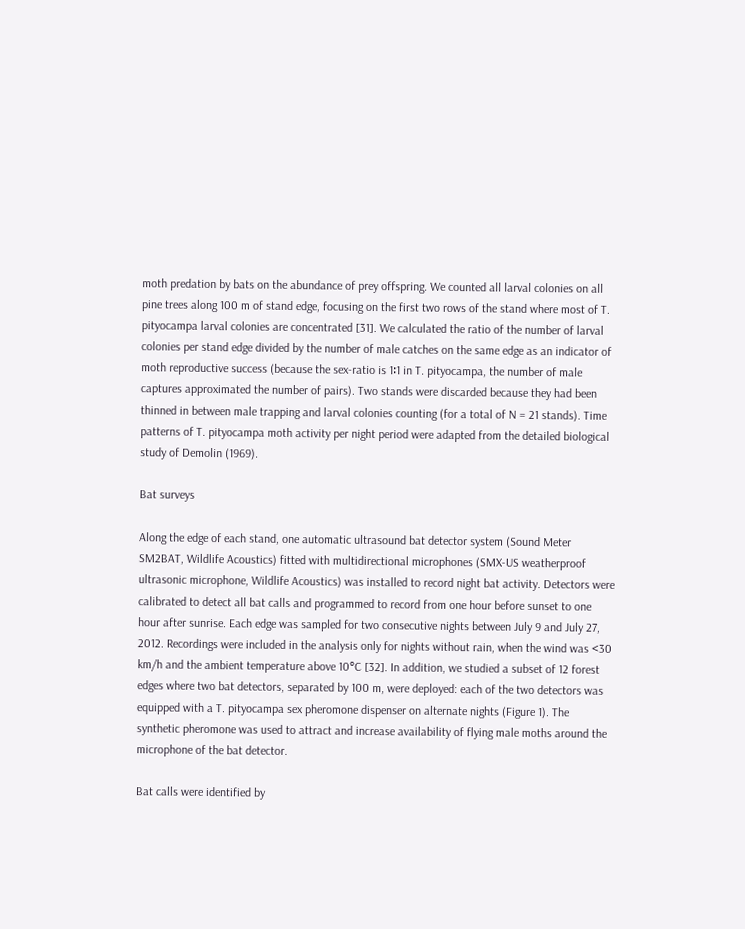moth predation by bats on the abundance of prey offspring. We counted all larval colonies on all pine trees along 100 m of stand edge, focusing on the first two rows of the stand where most of T. pityocampa larval colonies are concentrated [31]. We calculated the ratio of the number of larval colonies per stand edge divided by the number of male catches on the same edge as an indicator of moth reproductive success (because the sex-ratio is 1∶1 in T. pityocampa, the number of male captures approximated the number of pairs). Two stands were discarded because they had been thinned in between male trapping and larval colonies counting (for a total of N = 21 stands). Time patterns of T. pityocampa moth activity per night period were adapted from the detailed biological study of Demolin (1969).

Bat surveys

Along the edge of each stand, one automatic ultrasound bat detector system (Sound Meter SM2BAT, Wildlife Acoustics) fitted with multidirectional microphones (SMX-US weatherproof ultrasonic microphone, Wildlife Acoustics) was installed to record night bat activity. Detectors were calibrated to detect all bat calls and programmed to record from one hour before sunset to one hour after sunrise. Each edge was sampled for two consecutive nights between July 9 and July 27, 2012. Recordings were included in the analysis only for nights without rain, when the wind was <30 km/h and the ambient temperature above 10°C [32]. In addition, we studied a subset of 12 forest edges where two bat detectors, separated by 100 m, were deployed: each of the two detectors was equipped with a T. pityocampa sex pheromone dispenser on alternate nights (Figure 1). The synthetic pheromone was used to attract and increase availability of flying male moths around the microphone of the bat detector.

Bat calls were identified by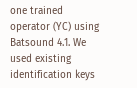one trained operator (YC) using Batsound 4.1. We used existing identification keys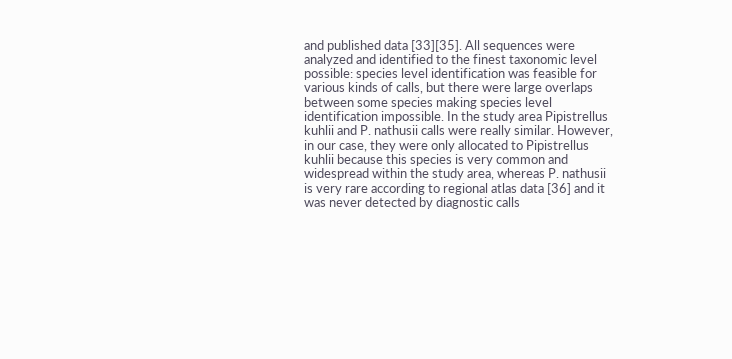and published data [33][35]. All sequences were analyzed and identified to the finest taxonomic level possible: species level identification was feasible for various kinds of calls, but there were large overlaps between some species making species level identification impossible. In the study area Pipistrellus kuhlii and P. nathusii calls were really similar. However, in our case, they were only allocated to Pipistrellus kuhlii because this species is very common and widespread within the study area, whereas P. nathusii is very rare according to regional atlas data [36] and it was never detected by diagnostic calls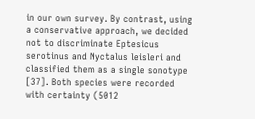in our own survey. By contrast, using a conservative approach, we decided not to discriminate Eptesicus serotinus and Nyctalus leisleri and classified them as a single sonotype [37]. Both species were recorded with certainty (5012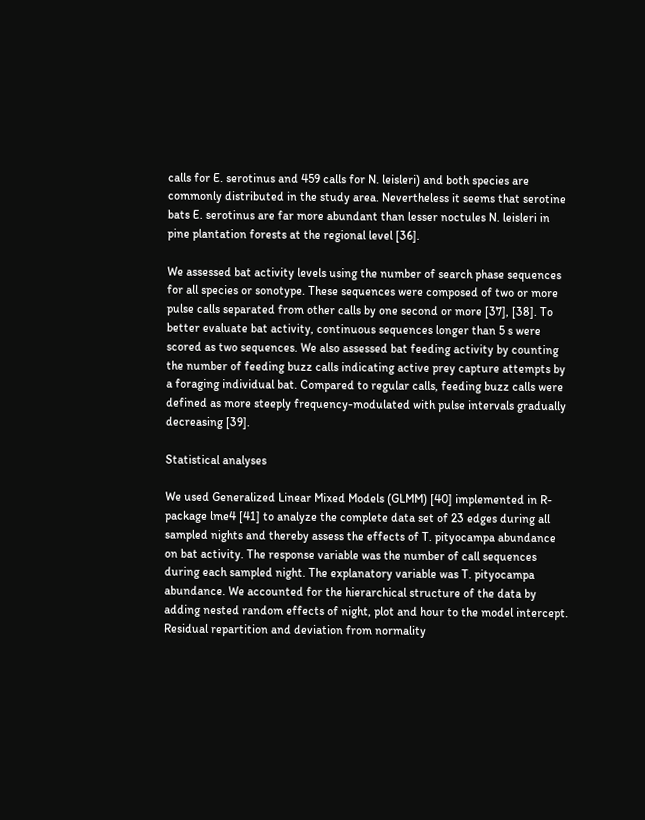calls for E. serotinus and 459 calls for N. leisleri) and both species are commonly distributed in the study area. Nevertheless it seems that serotine bats E. serotinus are far more abundant than lesser noctules N. leisleri in pine plantation forests at the regional level [36].

We assessed bat activity levels using the number of search phase sequences for all species or sonotype. These sequences were composed of two or more pulse calls separated from other calls by one second or more [37], [38]. To better evaluate bat activity, continuous sequences longer than 5 s were scored as two sequences. We also assessed bat feeding activity by counting the number of feeding buzz calls indicating active prey capture attempts by a foraging individual bat. Compared to regular calls, feeding buzz calls were defined as more steeply frequency-modulated with pulse intervals gradually decreasing [39].

Statistical analyses

We used Generalized Linear Mixed Models (GLMM) [40] implemented in R-package lme4 [41] to analyze the complete data set of 23 edges during all sampled nights and thereby assess the effects of T. pityocampa abundance on bat activity. The response variable was the number of call sequences during each sampled night. The explanatory variable was T. pityocampa abundance. We accounted for the hierarchical structure of the data by adding nested random effects of night, plot and hour to the model intercept. Residual repartition and deviation from normality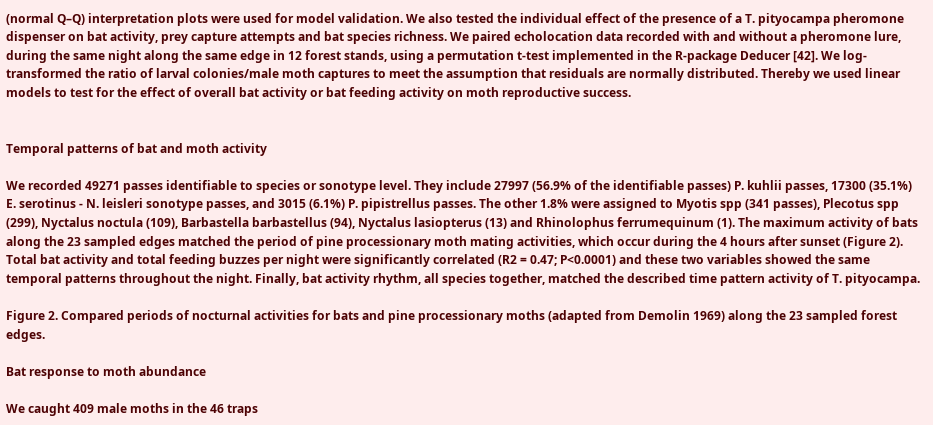(normal Q–Q) interpretation plots were used for model validation. We also tested the individual effect of the presence of a T. pityocampa pheromone dispenser on bat activity, prey capture attempts and bat species richness. We paired echolocation data recorded with and without a pheromone lure, during the same night along the same edge in 12 forest stands, using a permutation t-test implemented in the R-package Deducer [42]. We log-transformed the ratio of larval colonies/male moth captures to meet the assumption that residuals are normally distributed. Thereby we used linear models to test for the effect of overall bat activity or bat feeding activity on moth reproductive success.


Temporal patterns of bat and moth activity

We recorded 49271 passes identifiable to species or sonotype level. They include 27997 (56.9% of the identifiable passes) P. kuhlii passes, 17300 (35.1%) E. serotinus - N. leisleri sonotype passes, and 3015 (6.1%) P. pipistrellus passes. The other 1.8% were assigned to Myotis spp (341 passes), Plecotus spp (299), Nyctalus noctula (109), Barbastella barbastellus (94), Nyctalus lasiopterus (13) and Rhinolophus ferrumequinum (1). The maximum activity of bats along the 23 sampled edges matched the period of pine processionary moth mating activities, which occur during the 4 hours after sunset (Figure 2). Total bat activity and total feeding buzzes per night were significantly correlated (R2 = 0.47; P<0.0001) and these two variables showed the same temporal patterns throughout the night. Finally, bat activity rhythm, all species together, matched the described time pattern activity of T. pityocampa.

Figure 2. Compared periods of nocturnal activities for bats and pine processionary moths (adapted from Demolin 1969) along the 23 sampled forest edges.

Bat response to moth abundance

We caught 409 male moths in the 46 traps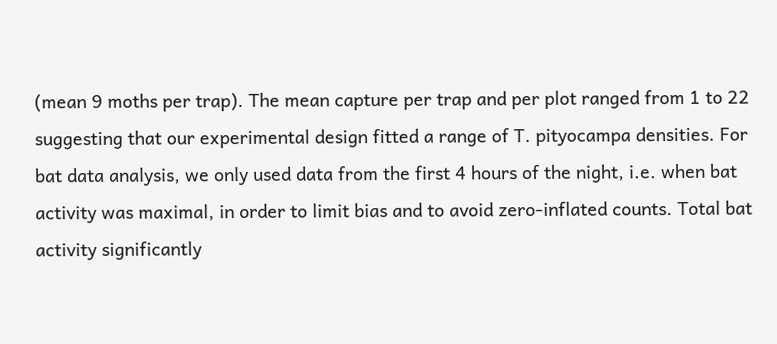(mean 9 moths per trap). The mean capture per trap and per plot ranged from 1 to 22 suggesting that our experimental design fitted a range of T. pityocampa densities. For bat data analysis, we only used data from the first 4 hours of the night, i.e. when bat activity was maximal, in order to limit bias and to avoid zero-inflated counts. Total bat activity significantly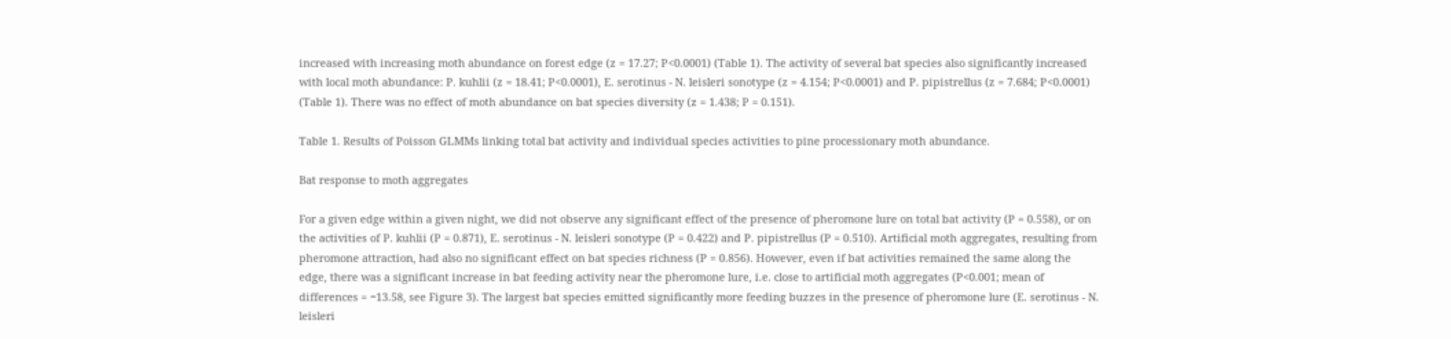increased with increasing moth abundance on forest edge (z = 17.27; P<0.0001) (Table 1). The activity of several bat species also significantly increased with local moth abundance: P. kuhlii (z = 18.41; P<0.0001), E. serotinus - N. leisleri sonotype (z = 4.154; P<0.0001) and P. pipistrellus (z = 7.684; P<0.0001) (Table 1). There was no effect of moth abundance on bat species diversity (z = 1.438; P = 0.151).

Table 1. Results of Poisson GLMMs linking total bat activity and individual species activities to pine processionary moth abundance.

Bat response to moth aggregates

For a given edge within a given night, we did not observe any significant effect of the presence of pheromone lure on total bat activity (P = 0.558), or on the activities of P. kuhlii (P = 0.871), E. serotinus - N. leisleri sonotype (P = 0.422) and P. pipistrellus (P = 0.510). Artificial moth aggregates, resulting from pheromone attraction, had also no significant effect on bat species richness (P = 0.856). However, even if bat activities remained the same along the edge, there was a significant increase in bat feeding activity near the pheromone lure, i.e. close to artificial moth aggregates (P<0.001; mean of differences = −13.58, see Figure 3). The largest bat species emitted significantly more feeding buzzes in the presence of pheromone lure (E. serotinus - N. leisleri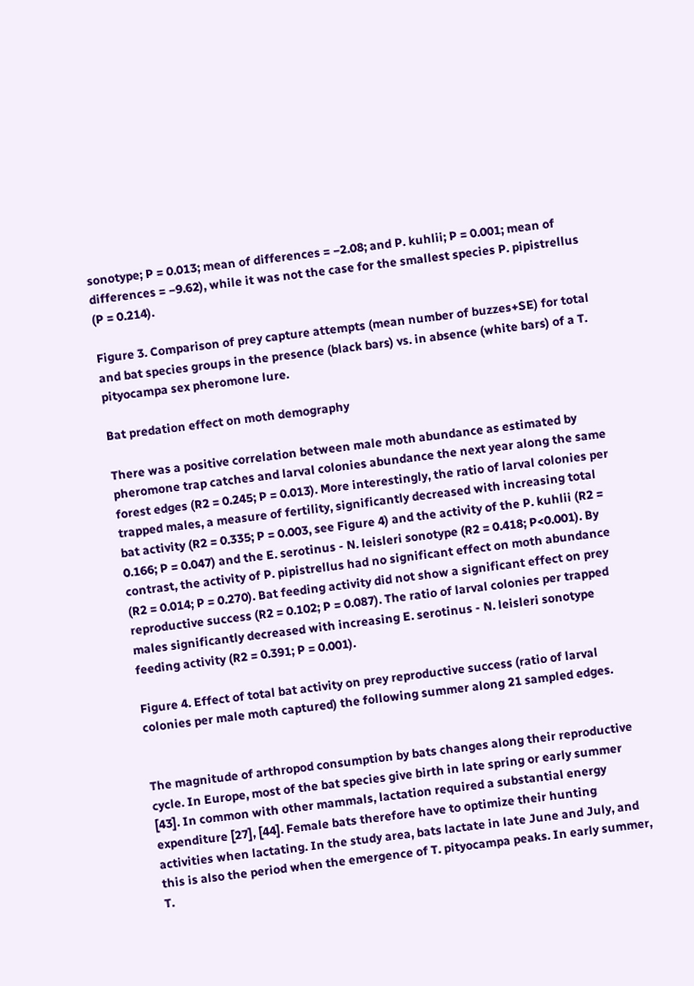sonotype; P = 0.013; mean of differences = −2.08; and P. kuhlii; P = 0.001; mean of differences = −9.62), while it was not the case for the smallest species P. pipistrellus (P = 0.214).

Figure 3. Comparison of prey capture attempts (mean number of buzzes+SE) for total and bat species groups in the presence (black bars) vs. in absence (white bars) of a T. pityocampa sex pheromone lure.

Bat predation effect on moth demography

There was a positive correlation between male moth abundance as estimated by pheromone trap catches and larval colonies abundance the next year along the same forest edges (R2 = 0.245; P = 0.013). More interestingly, the ratio of larval colonies per trapped males, a measure of fertility, significantly decreased with increasing total bat activity (R2 = 0.335; P = 0.003, see Figure 4) and the activity of the P. kuhlii (R2 = 0.166; P = 0.047) and the E. serotinus - N. leisleri sonotype (R2 = 0.418; P<0.001). By contrast, the activity of P. pipistrellus had no significant effect on moth abundance (R2 = 0.014; P = 0.270). Bat feeding activity did not show a significant effect on prey reproductive success (R2 = 0.102; P = 0.087). The ratio of larval colonies per trapped males significantly decreased with increasing E. serotinus - N. leisleri sonotype feeding activity (R2 = 0.391; P = 0.001).

Figure 4. Effect of total bat activity on prey reproductive success (ratio of larval colonies per male moth captured) the following summer along 21 sampled edges.


The magnitude of arthropod consumption by bats changes along their reproductive cycle. In Europe, most of the bat species give birth in late spring or early summer [43]. In common with other mammals, lactation required a substantial energy expenditure [27], [44]. Female bats therefore have to optimize their hunting activities when lactating. In the study area, bats lactate in late June and July, and this is also the period when the emergence of T. pityocampa peaks. In early summer, T.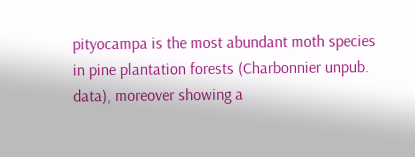pityocampa is the most abundant moth species in pine plantation forests (Charbonnier unpub. data), moreover showing a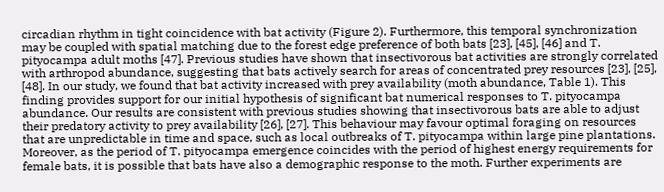circadian rhythm in tight coincidence with bat activity (Figure 2). Furthermore, this temporal synchronization may be coupled with spatial matching due to the forest edge preference of both bats [23], [45], [46] and T. pityocampa adult moths [47]. Previous studies have shown that insectivorous bat activities are strongly correlated with arthropod abundance, suggesting that bats actively search for areas of concentrated prey resources [23], [25], [48]. In our study, we found that bat activity increased with prey availability (moth abundance, Table 1). This finding provides support for our initial hypothesis of significant bat numerical responses to T. pityocampa abundance. Our results are consistent with previous studies showing that insectivorous bats are able to adjust their predatory activity to prey availability [26], [27]. This behaviour may favour optimal foraging on resources that are unpredictable in time and space, such as local outbreaks of T. pityocampa within large pine plantations. Moreover, as the period of T. pityocampa emergence coincides with the period of highest energy requirements for female bats, it is possible that bats have also a demographic response to the moth. Further experiments are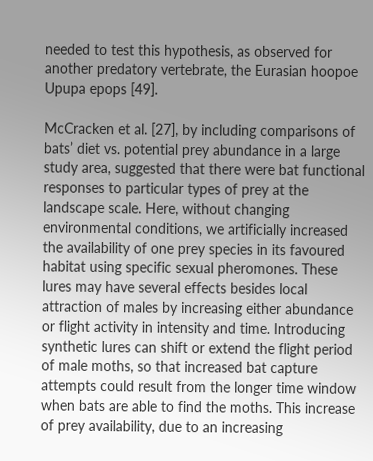needed to test this hypothesis, as observed for another predatory vertebrate, the Eurasian hoopoe Upupa epops [49].

McCracken et al. [27], by including comparisons of bats’ diet vs. potential prey abundance in a large study area, suggested that there were bat functional responses to particular types of prey at the landscape scale. Here, without changing environmental conditions, we artificially increased the availability of one prey species in its favoured habitat using specific sexual pheromones. These lures may have several effects besides local attraction of males by increasing either abundance or flight activity in intensity and time. Introducing synthetic lures can shift or extend the flight period of male moths, so that increased bat capture attempts could result from the longer time window when bats are able to find the moths. This increase of prey availability, due to an increasing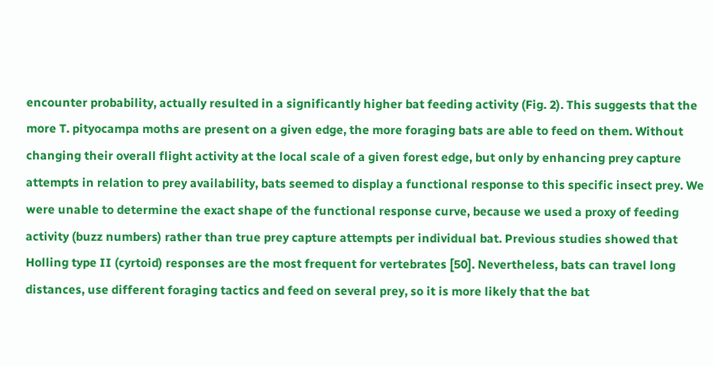encounter probability, actually resulted in a significantly higher bat feeding activity (Fig. 2). This suggests that the more T. pityocampa moths are present on a given edge, the more foraging bats are able to feed on them. Without changing their overall flight activity at the local scale of a given forest edge, but only by enhancing prey capture attempts in relation to prey availability, bats seemed to display a functional response to this specific insect prey. We were unable to determine the exact shape of the functional response curve, because we used a proxy of feeding activity (buzz numbers) rather than true prey capture attempts per individual bat. Previous studies showed that Holling type II (cyrtoid) responses are the most frequent for vertebrates [50]. Nevertheless, bats can travel long distances, use different foraging tactics and feed on several prey, so it is more likely that the bat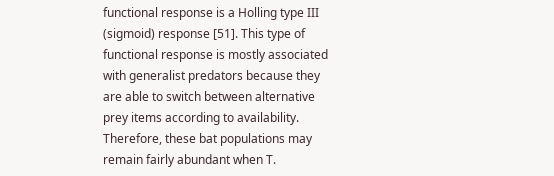functional response is a Holling type III (sigmoid) response [51]. This type of functional response is mostly associated with generalist predators because they are able to switch between alternative prey items according to availability. Therefore, these bat populations may remain fairly abundant when T.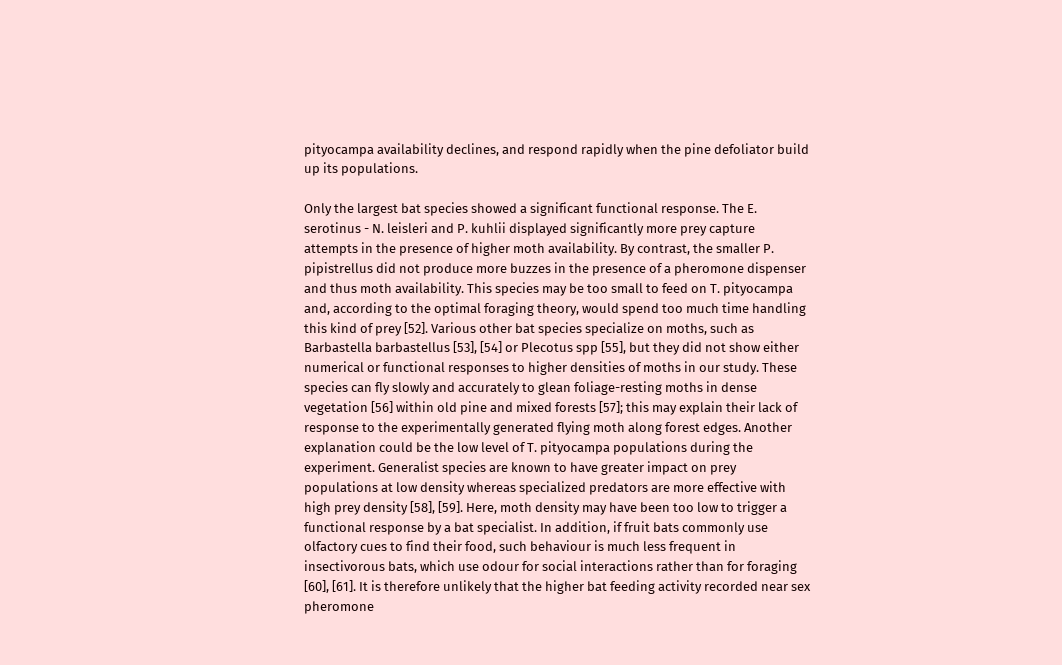pityocampa availability declines, and respond rapidly when the pine defoliator build up its populations.

Only the largest bat species showed a significant functional response. The E. serotinus - N. leisleri and P. kuhlii displayed significantly more prey capture attempts in the presence of higher moth availability. By contrast, the smaller P. pipistrellus did not produce more buzzes in the presence of a pheromone dispenser and thus moth availability. This species may be too small to feed on T. pityocampa and, according to the optimal foraging theory, would spend too much time handling this kind of prey [52]. Various other bat species specialize on moths, such as Barbastella barbastellus [53], [54] or Plecotus spp [55], but they did not show either numerical or functional responses to higher densities of moths in our study. These species can fly slowly and accurately to glean foliage-resting moths in dense vegetation [56] within old pine and mixed forests [57]; this may explain their lack of response to the experimentally generated flying moth along forest edges. Another explanation could be the low level of T. pityocampa populations during the experiment. Generalist species are known to have greater impact on prey populations at low density whereas specialized predators are more effective with high prey density [58], [59]. Here, moth density may have been too low to trigger a functional response by a bat specialist. In addition, if fruit bats commonly use olfactory cues to find their food, such behaviour is much less frequent in insectivorous bats, which use odour for social interactions rather than for foraging [60], [61]. It is therefore unlikely that the higher bat feeding activity recorded near sex pheromone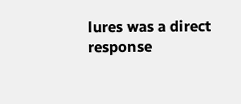lures was a direct response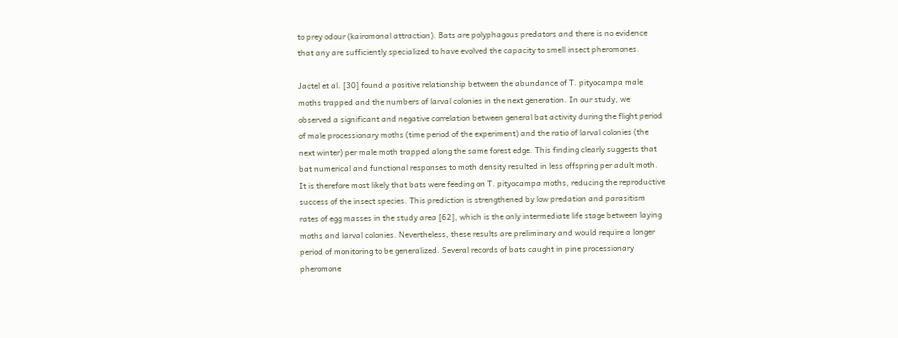to prey odour (kairomonal attraction). Bats are polyphagous predators and there is no evidence that any are sufficiently specialized to have evolved the capacity to smell insect pheromones.

Jactel et al. [30] found a positive relationship between the abundance of T. pityocampa male moths trapped and the numbers of larval colonies in the next generation. In our study, we observed a significant and negative correlation between general bat activity during the flight period of male processionary moths (time period of the experiment) and the ratio of larval colonies (the next winter) per male moth trapped along the same forest edge. This finding clearly suggests that bat numerical and functional responses to moth density resulted in less offspring per adult moth. It is therefore most likely that bats were feeding on T. pityocampa moths, reducing the reproductive success of the insect species. This prediction is strengthened by low predation and parasitism rates of egg masses in the study area [62], which is the only intermediate life stage between laying moths and larval colonies. Nevertheless, these results are preliminary and would require a longer period of monitoring to be generalized. Several records of bats caught in pine processionary pheromone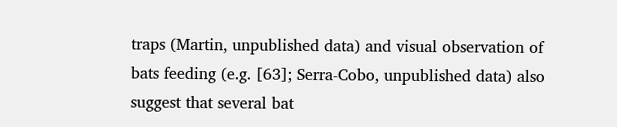traps (Martin, unpublished data) and visual observation of bats feeding (e.g. [63]; Serra-Cobo, unpublished data) also suggest that several bat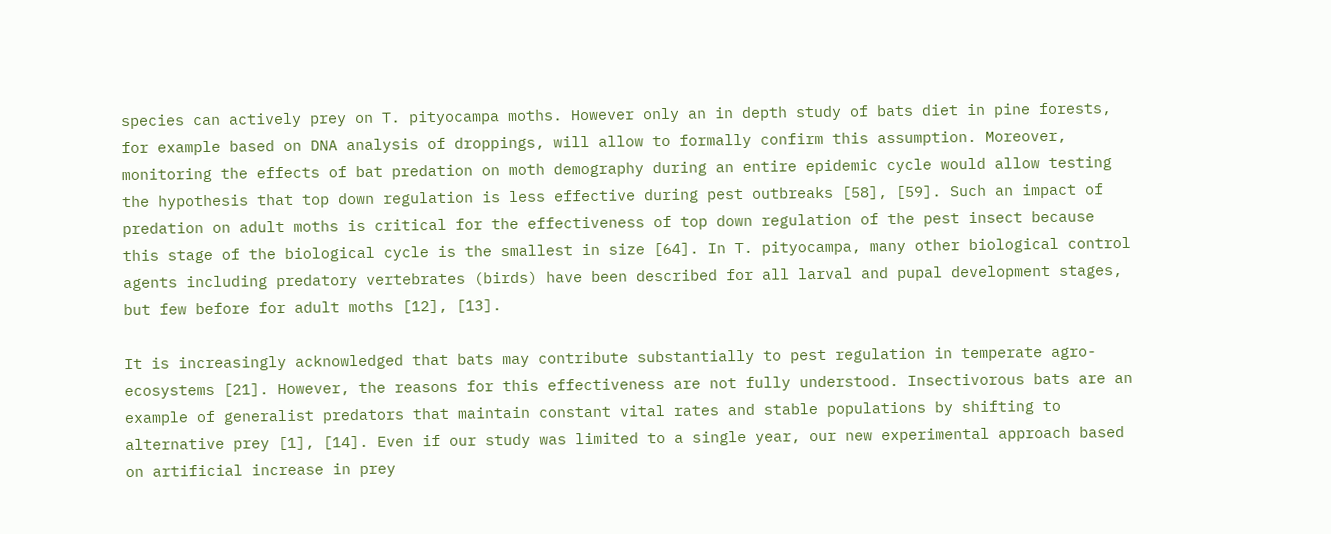species can actively prey on T. pityocampa moths. However only an in depth study of bats diet in pine forests, for example based on DNA analysis of droppings, will allow to formally confirm this assumption. Moreover, monitoring the effects of bat predation on moth demography during an entire epidemic cycle would allow testing the hypothesis that top down regulation is less effective during pest outbreaks [58], [59]. Such an impact of predation on adult moths is critical for the effectiveness of top down regulation of the pest insect because this stage of the biological cycle is the smallest in size [64]. In T. pityocampa, many other biological control agents including predatory vertebrates (birds) have been described for all larval and pupal development stages, but few before for adult moths [12], [13].

It is increasingly acknowledged that bats may contribute substantially to pest regulation in temperate agro-ecosystems [21]. However, the reasons for this effectiveness are not fully understood. Insectivorous bats are an example of generalist predators that maintain constant vital rates and stable populations by shifting to alternative prey [1], [14]. Even if our study was limited to a single year, our new experimental approach based on artificial increase in prey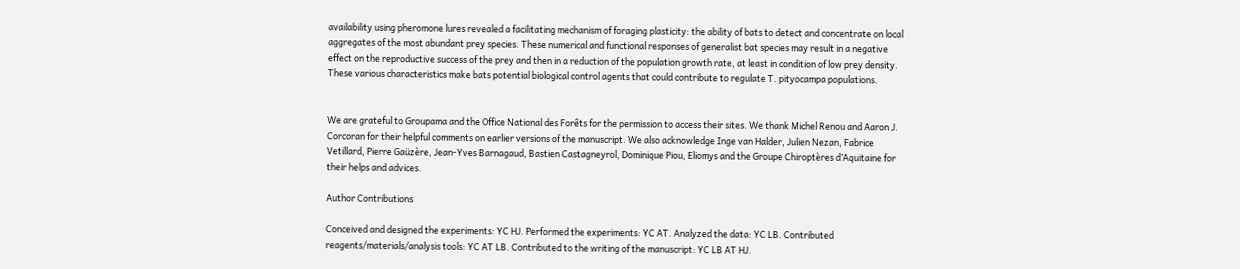availability using pheromone lures revealed a facilitating mechanism of foraging plasticity: the ability of bats to detect and concentrate on local aggregates of the most abundant prey species. These numerical and functional responses of generalist bat species may result in a negative effect on the reproductive success of the prey and then in a reduction of the population growth rate, at least in condition of low prey density. These various characteristics make bats potential biological control agents that could contribute to regulate T. pityocampa populations.


We are grateful to Groupama and the Office National des Forêts for the permission to access their sites. We thank Michel Renou and Aaron J. Corcoran for their helpful comments on earlier versions of the manuscript. We also acknowledge Inge van Halder, Julien Nezan, Fabrice Vetillard, Pierre Gaüzère, Jean-Yves Barnagaud, Bastien Castagneyrol, Dominique Piou, Eliomys and the Groupe Chiroptères d’Aquitaine for their helps and advices.

Author Contributions

Conceived and designed the experiments: YC HJ. Performed the experiments: YC AT. Analyzed the data: YC LB. Contributed reagents/materials/analysis tools: YC AT LB. Contributed to the writing of the manuscript: YC LB AT HJ.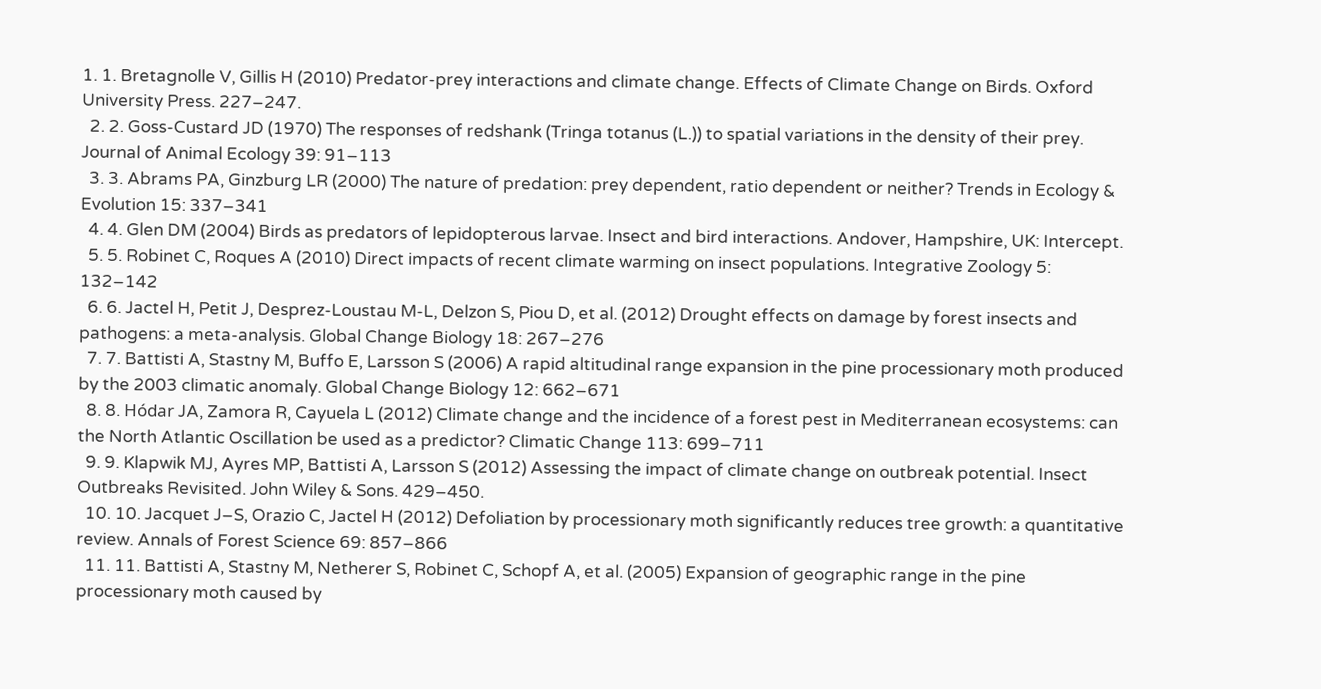1. 1. Bretagnolle V, Gillis H (2010) Predator-prey interactions and climate change. Effects of Climate Change on Birds. Oxford University Press. 227–247.
  2. 2. Goss-Custard JD (1970) The responses of redshank (Tringa totanus (L.)) to spatial variations in the density of their prey. Journal of Animal Ecology 39: 91–113
  3. 3. Abrams PA, Ginzburg LR (2000) The nature of predation: prey dependent, ratio dependent or neither? Trends in Ecology & Evolution 15: 337–341
  4. 4. Glen DM (2004) Birds as predators of lepidopterous larvae. Insect and bird interactions. Andover, Hampshire, UK: Intercept.
  5. 5. Robinet C, Roques A (2010) Direct impacts of recent climate warming on insect populations. Integrative Zoology 5: 132–142
  6. 6. Jactel H, Petit J, Desprez-Loustau M-L, Delzon S, Piou D, et al. (2012) Drought effects on damage by forest insects and pathogens: a meta-analysis. Global Change Biology 18: 267–276
  7. 7. Battisti A, Stastny M, Buffo E, Larsson S (2006) A rapid altitudinal range expansion in the pine processionary moth produced by the 2003 climatic anomaly. Global Change Biology 12: 662–671
  8. 8. Hódar JA, Zamora R, Cayuela L (2012) Climate change and the incidence of a forest pest in Mediterranean ecosystems: can the North Atlantic Oscillation be used as a predictor? Climatic Change 113: 699–711
  9. 9. Klapwik MJ, Ayres MP, Battisti A, Larsson S (2012) Assessing the impact of climate change on outbreak potential. Insect Outbreaks Revisited. John Wiley & Sons. 429–450.
  10. 10. Jacquet J–S, Orazio C, Jactel H (2012) Defoliation by processionary moth significantly reduces tree growth: a quantitative review. Annals of Forest Science 69: 857–866
  11. 11. Battisti A, Stastny M, Netherer S, Robinet C, Schopf A, et al. (2005) Expansion of geographic range in the pine processionary moth caused by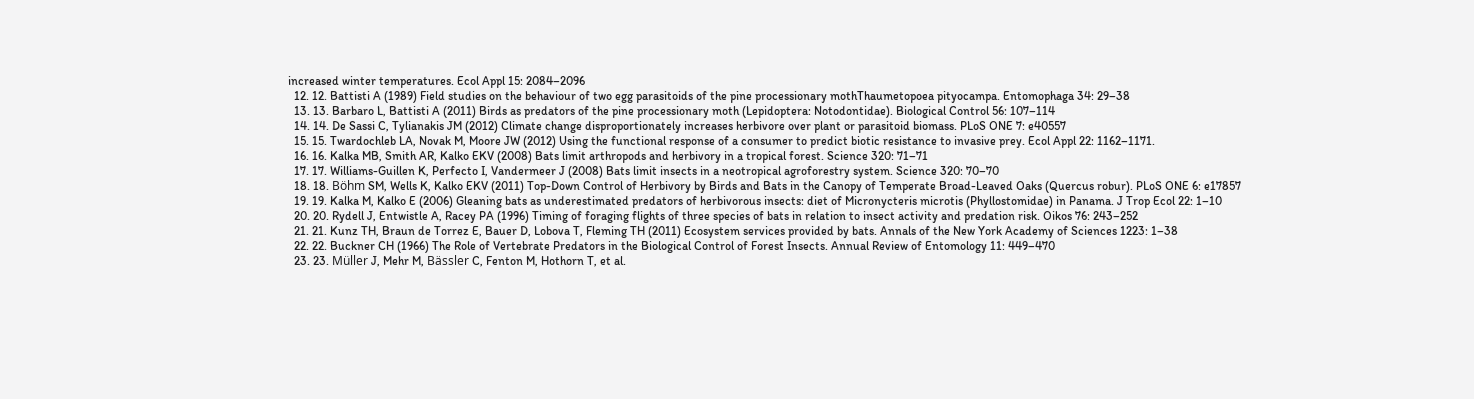increased winter temperatures. Ecol Appl 15: 2084–2096
  12. 12. Battisti A (1989) Field studies on the behaviour of two egg parasitoids of the pine processionary mothThaumetopoea pityocampa. Entomophaga 34: 29–38
  13. 13. Barbaro L, Battisti A (2011) Birds as predators of the pine processionary moth (Lepidoptera: Notodontidae). Biological Control 56: 107–114
  14. 14. De Sassi C, Tylianakis JM (2012) Climate change disproportionately increases herbivore over plant or parasitoid biomass. PLoS ONE 7: e40557
  15. 15. Twardochleb LA, Novak M, Moore JW (2012) Using the functional response of a consumer to predict biotic resistance to invasive prey. Ecol Appl 22: 1162–1171.
  16. 16. Kalka MB, Smith AR, Kalko EKV (2008) Bats limit arthropods and herbivory in a tropical forest. Science 320: 71–71
  17. 17. Williams-Guillen K, Perfecto I, Vandermeer J (2008) Bats limit insects in a neotropical agroforestry system. Science 320: 70–70
  18. 18. Böhm SM, Wells K, Kalko EKV (2011) Top-Down Control of Herbivory by Birds and Bats in the Canopy of Temperate Broad-Leaved Oaks (Quercus robur). PLoS ONE 6: e17857
  19. 19. Kalka M, Kalko E (2006) Gleaning bats as underestimated predators of herbivorous insects: diet of Micronycteris microtis (Phyllostomidae) in Panama. J Trop Ecol 22: 1–10
  20. 20. Rydell J, Entwistle A, Racey PA (1996) Timing of foraging flights of three species of bats in relation to insect activity and predation risk. Oikos 76: 243–252
  21. 21. Kunz TH, Braun de Torrez E, Bauer D, Lobova T, Fleming TH (2011) Ecosystem services provided by bats. Annals of the New York Academy of Sciences 1223: 1–38
  22. 22. Buckner CH (1966) The Role of Vertebrate Predators in the Biological Control of Forest Insects. Annual Review of Entomology 11: 449–470
  23. 23. Müller J, Mehr M, Bässler C, Fenton M, Hothorn T, et al.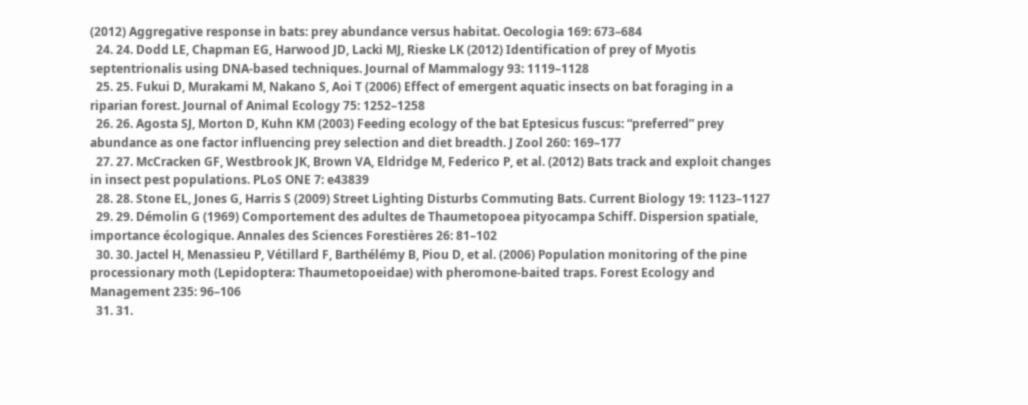(2012) Aggregative response in bats: prey abundance versus habitat. Oecologia 169: 673–684
  24. 24. Dodd LE, Chapman EG, Harwood JD, Lacki MJ, Rieske LK (2012) Identification of prey of Myotis septentrionalis using DNA-based techniques. Journal of Mammalogy 93: 1119–1128
  25. 25. Fukui D, Murakami M, Nakano S, Aoi T (2006) Effect of emergent aquatic insects on bat foraging in a riparian forest. Journal of Animal Ecology 75: 1252–1258
  26. 26. Agosta SJ, Morton D, Kuhn KM (2003) Feeding ecology of the bat Eptesicus fuscus: “preferred” prey abundance as one factor influencing prey selection and diet breadth. J Zool 260: 169–177
  27. 27. McCracken GF, Westbrook JK, Brown VA, Eldridge M, Federico P, et al. (2012) Bats track and exploit changes in insect pest populations. PLoS ONE 7: e43839
  28. 28. Stone EL, Jones G, Harris S (2009) Street Lighting Disturbs Commuting Bats. Current Biology 19: 1123–1127
  29. 29. Démolin G (1969) Comportement des adultes de Thaumetopoea pityocampa Schiff. Dispersion spatiale, importance écologique. Annales des Sciences Forestières 26: 81–102
  30. 30. Jactel H, Menassieu P, Vétillard F, Barthélémy B, Piou D, et al. (2006) Population monitoring of the pine processionary moth (Lepidoptera: Thaumetopoeidae) with pheromone-baited traps. Forest Ecology and Management 235: 96–106
  31. 31.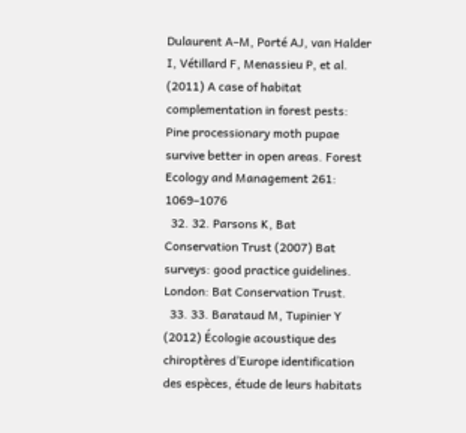Dulaurent A–M, Porté AJ, van Halder I, Vétillard F, Menassieu P, et al. (2011) A case of habitat complementation in forest pests: Pine processionary moth pupae survive better in open areas. Forest Ecology and Management 261: 1069–1076
  32. 32. Parsons K, Bat Conservation Trust (2007) Bat surveys: good practice guidelines. London: Bat Conservation Trust.
  33. 33. Barataud M, Tupinier Y (2012) Écologie acoustique des chiroptères d’Europe identification des espèces, étude de leurs habitats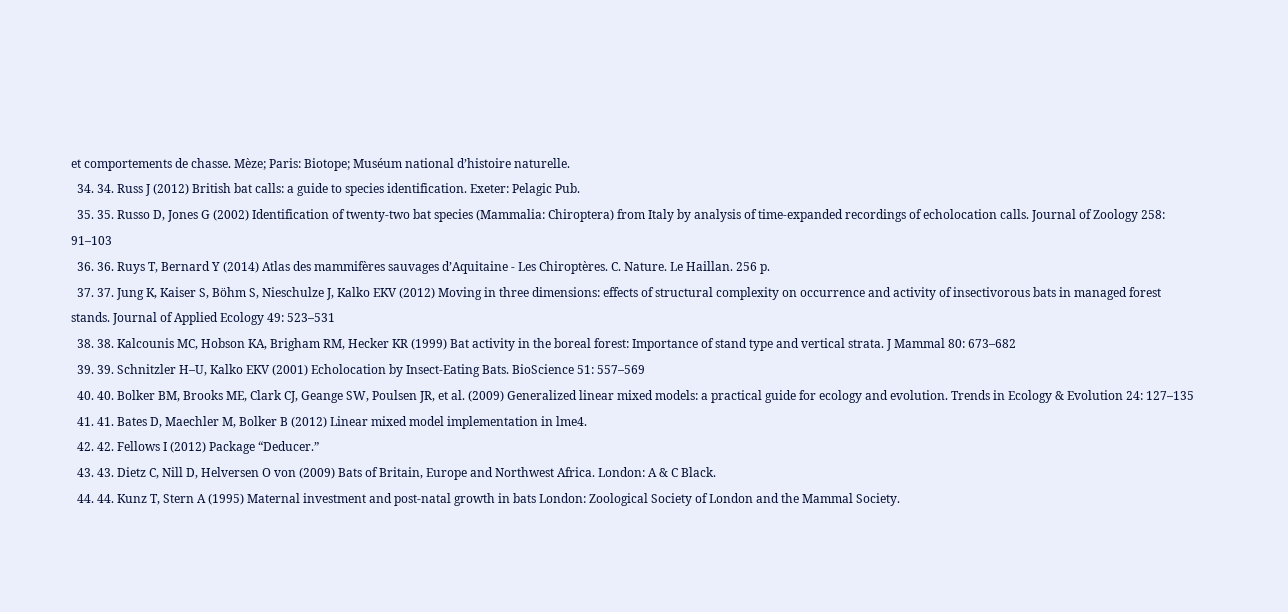et comportements de chasse. Mèze; Paris: Biotope; Muséum national d’histoire naturelle.
  34. 34. Russ J (2012) British bat calls: a guide to species identification. Exeter: Pelagic Pub.
  35. 35. Russo D, Jones G (2002) Identification of twenty-two bat species (Mammalia: Chiroptera) from Italy by analysis of time-expanded recordings of echolocation calls. Journal of Zoology 258: 91–103
  36. 36. Ruys T, Bernard Y (2014) Atlas des mammifères sauvages d’Aquitaine - Les Chiroptères. C. Nature. Le Haillan. 256 p.
  37. 37. Jung K, Kaiser S, Böhm S, Nieschulze J, Kalko EKV (2012) Moving in three dimensions: effects of structural complexity on occurrence and activity of insectivorous bats in managed forest stands. Journal of Applied Ecology 49: 523–531
  38. 38. Kalcounis MC, Hobson KA, Brigham RM, Hecker KR (1999) Bat activity in the boreal forest: Importance of stand type and vertical strata. J Mammal 80: 673–682
  39. 39. Schnitzler H–U, Kalko EKV (2001) Echolocation by Insect-Eating Bats. BioScience 51: 557–569
  40. 40. Bolker BM, Brooks ME, Clark CJ, Geange SW, Poulsen JR, et al. (2009) Generalized linear mixed models: a practical guide for ecology and evolution. Trends in Ecology & Evolution 24: 127–135
  41. 41. Bates D, Maechler M, Bolker B (2012) Linear mixed model implementation in lme4.
  42. 42. Fellows I (2012) Package “Deducer.”
  43. 43. Dietz C, Nill D, Helversen O von (2009) Bats of Britain, Europe and Northwest Africa. London: A & C Black.
  44. 44. Kunz T, Stern A (1995) Maternal investment and post-natal growth in bats London: Zoological Society of London and the Mammal Society.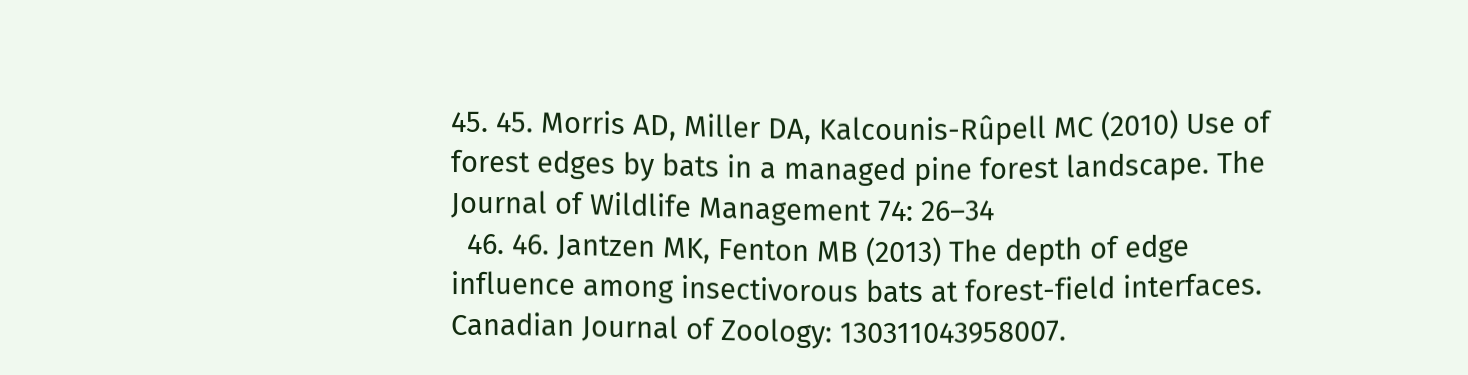45. 45. Morris AD, Miller DA, Kalcounis-Rûpell MC (2010) Use of forest edges by bats in a managed pine forest landscape. The Journal of Wildlife Management 74: 26–34
  46. 46. Jantzen MK, Fenton MB (2013) The depth of edge influence among insectivorous bats at forest-field interfaces. Canadian Journal of Zoology: 130311043958007.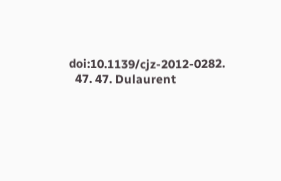doi:10.1139/cjz-2012-0282.
  47. 47. Dulaurent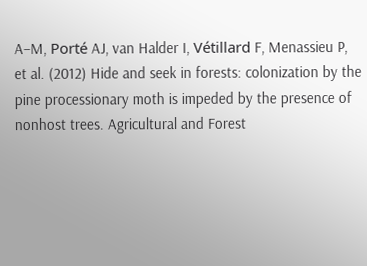A–M, Porté AJ, van Halder I, Vétillard F, Menassieu P, et al. (2012) Hide and seek in forests: colonization by the pine processionary moth is impeded by the presence of nonhost trees. Agricultural and Forest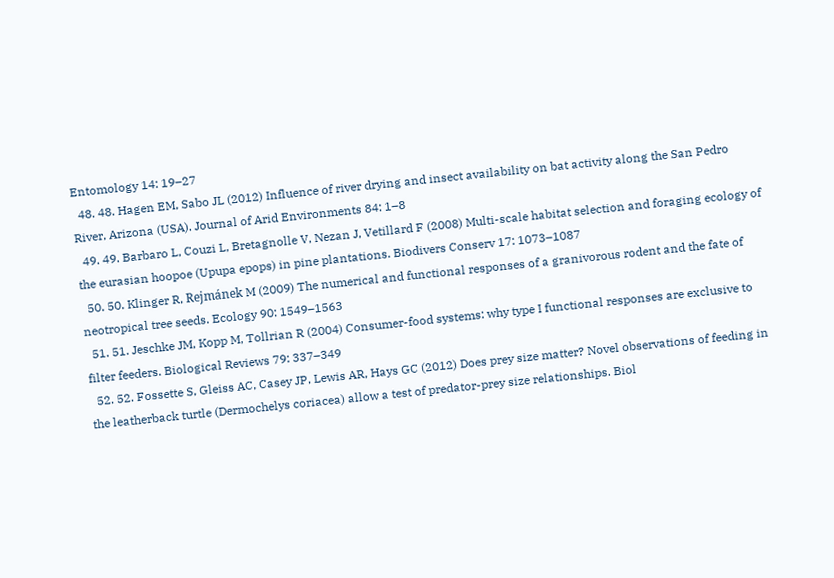Entomology 14: 19–27
  48. 48. Hagen EM, Sabo JL (2012) Influence of river drying and insect availability on bat activity along the San Pedro River, Arizona (USA). Journal of Arid Environments 84: 1–8
  49. 49. Barbaro L, Couzi L, Bretagnolle V, Nezan J, Vetillard F (2008) Multi-scale habitat selection and foraging ecology of the eurasian hoopoe (Upupa epops) in pine plantations. Biodivers Conserv 17: 1073–1087
  50. 50. Klinger R, Rejmánek M (2009) The numerical and functional responses of a granivorous rodent and the fate of neotropical tree seeds. Ecology 90: 1549–1563
  51. 51. Jeschke JM, Kopp M, Tollrian R (2004) Consumer-food systems: why type I functional responses are exclusive to filter feeders. Biological Reviews 79: 337–349
  52. 52. Fossette S, Gleiss AC, Casey JP, Lewis AR, Hays GC (2012) Does prey size matter? Novel observations of feeding in the leatherback turtle (Dermochelys coriacea) allow a test of predator-prey size relationships. Biol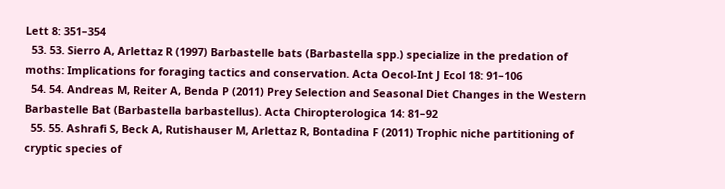Lett 8: 351–354
  53. 53. Sierro A, Arlettaz R (1997) Barbastelle bats (Barbastella spp.) specialize in the predation of moths: Implications for foraging tactics and conservation. Acta Oecol-Int J Ecol 18: 91–106
  54. 54. Andreas M, Reiter A, Benda P (2011) Prey Selection and Seasonal Diet Changes in the Western Barbastelle Bat (Barbastella barbastellus). Acta Chiropterologica 14: 81–92
  55. 55. Ashrafi S, Beck A, Rutishauser M, Arlettaz R, Bontadina F (2011) Trophic niche partitioning of cryptic species of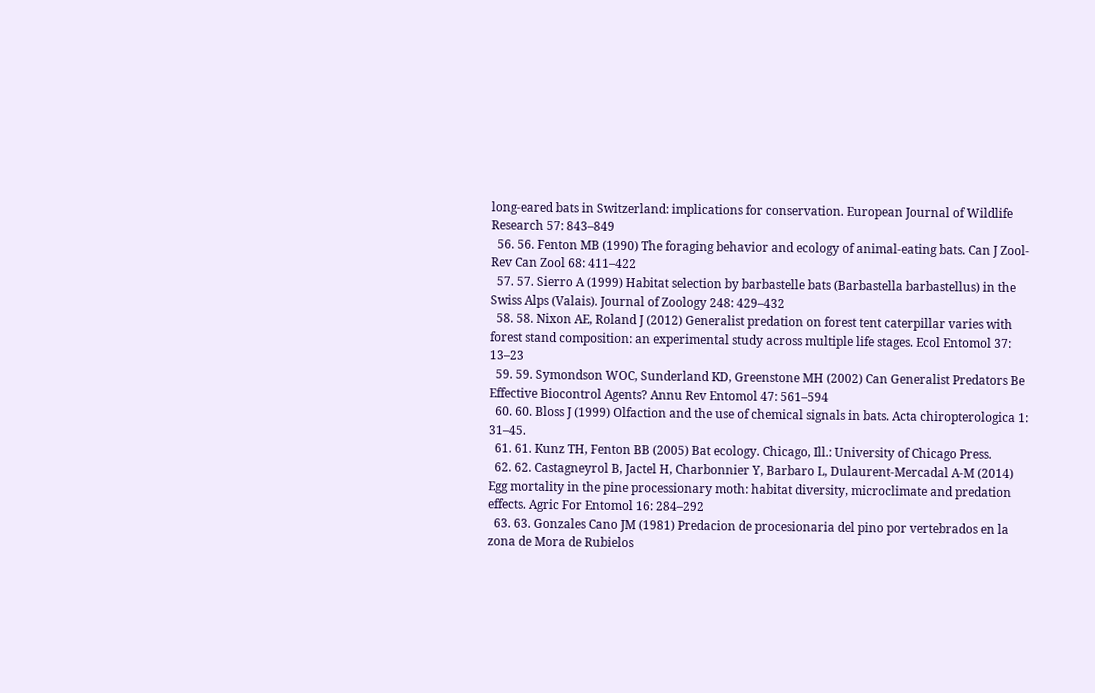long-eared bats in Switzerland: implications for conservation. European Journal of Wildlife Research 57: 843–849
  56. 56. Fenton MB (1990) The foraging behavior and ecology of animal-eating bats. Can J Zool-Rev Can Zool 68: 411–422
  57. 57. Sierro A (1999) Habitat selection by barbastelle bats (Barbastella barbastellus) in the Swiss Alps (Valais). Journal of Zoology 248: 429–432
  58. 58. Nixon AE, Roland J (2012) Generalist predation on forest tent caterpillar varies with forest stand composition: an experimental study across multiple life stages. Ecol Entomol 37: 13–23
  59. 59. Symondson WOC, Sunderland KD, Greenstone MH (2002) Can Generalist Predators Be Effective Biocontrol Agents? Annu Rev Entomol 47: 561–594
  60. 60. Bloss J (1999) Olfaction and the use of chemical signals in bats. Acta chiropterologica 1: 31–45.
  61. 61. Kunz TH, Fenton BB (2005) Bat ecology. Chicago, Ill.: University of Chicago Press.
  62. 62. Castagneyrol B, Jactel H, Charbonnier Y, Barbaro L, Dulaurent-Mercadal A-M (2014) Egg mortality in the pine processionary moth: habitat diversity, microclimate and predation effects. Agric For Entomol 16: 284–292
  63. 63. Gonzales Cano JM (1981) Predacion de procesionaria del pino por vertebrados en la zona de Mora de Rubielos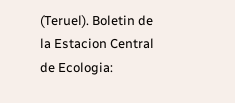(Teruel). Boletin de la Estacion Central de Ecologia: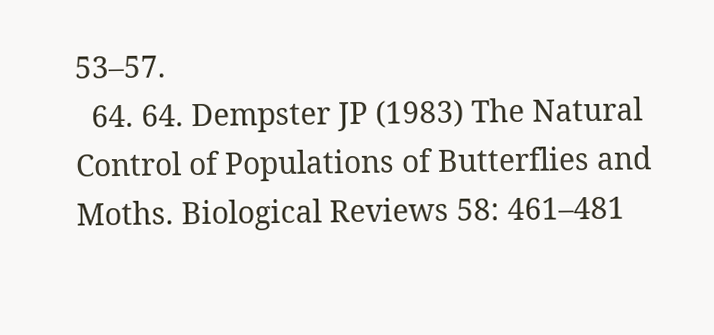53–57.
  64. 64. Dempster JP (1983) The Natural Control of Populations of Butterflies and Moths. Biological Reviews 58: 461–481